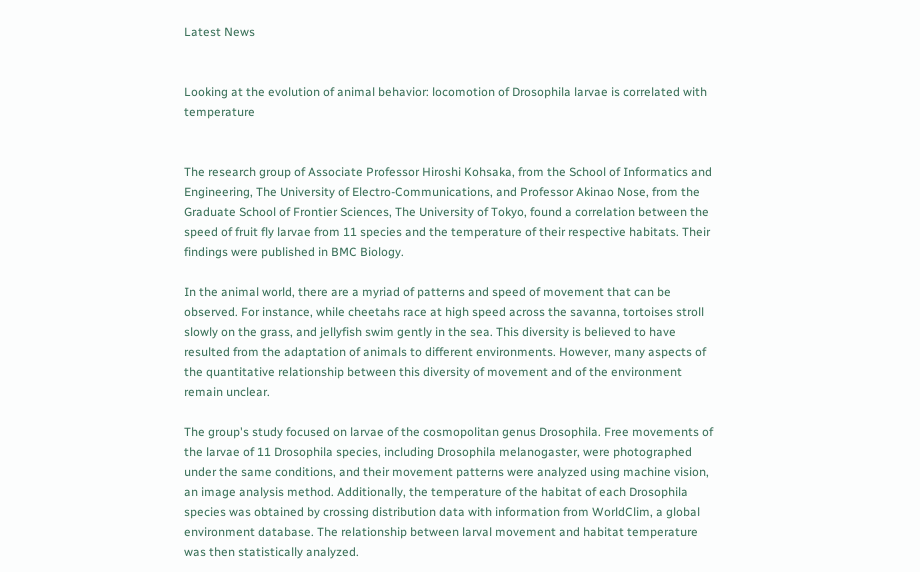Latest News


Looking at the evolution of animal behavior: locomotion of Drosophila larvae is correlated with temperature


The research group of Associate Professor Hiroshi Kohsaka, from the School of Informatics and Engineering, The University of Electro-Communications, and Professor Akinao Nose, from the Graduate School of Frontier Sciences, The University of Tokyo, found a correlation between the speed of fruit fly larvae from 11 species and the temperature of their respective habitats. Their findings were published in BMC Biology.

In the animal world, there are a myriad of patterns and speed of movement that can be observed. For instance, while cheetahs race at high speed across the savanna, tortoises stroll slowly on the grass, and jellyfish swim gently in the sea. This diversity is believed to have resulted from the adaptation of animals to different environments. However, many aspects of the quantitative relationship between this diversity of movement and of the environment remain unclear.

The group's study focused on larvae of the cosmopolitan genus Drosophila. Free movements of the larvae of 11 Drosophila species, including Drosophila melanogaster, were photographed under the same conditions, and their movement patterns were analyzed using machine vision, an image analysis method. Additionally, the temperature of the habitat of each Drosophila species was obtained by crossing distribution data with information from WorldClim, a global environment database. The relationship between larval movement and habitat temperature was then statistically analyzed.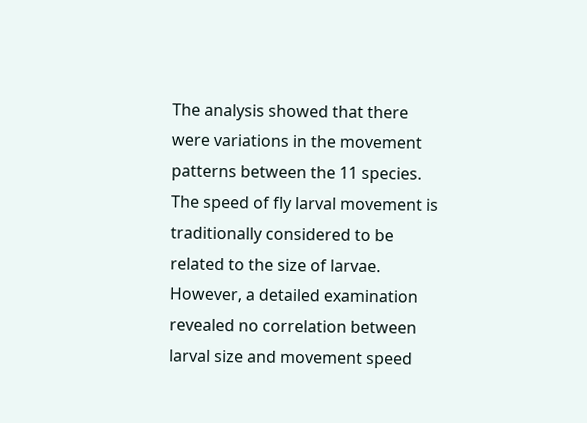The analysis showed that there were variations in the movement patterns between the 11 species. The speed of fly larval movement is traditionally considered to be related to the size of larvae. However, a detailed examination revealed no correlation between larval size and movement speed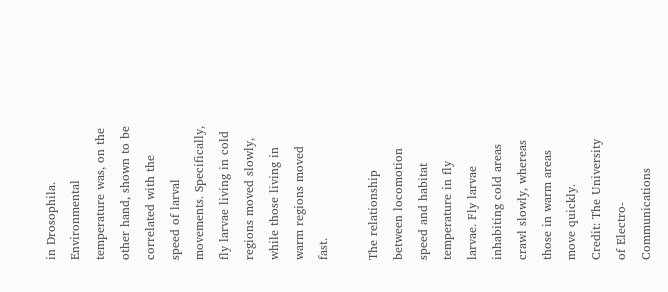in Drosophila. Environmental temperature was, on the other hand, shown to be correlated with the speed of larval movements. Specifically, fly larvae living in cold regions moved slowly, while those living in warm regions moved fast.

The relationship between locomotion speed and habitat temperature in fly larvae. Fly larvae inhabiting cold areas crawl slowly, whereas those in warm areas move quickly.
Credit: The University of Electro-Communications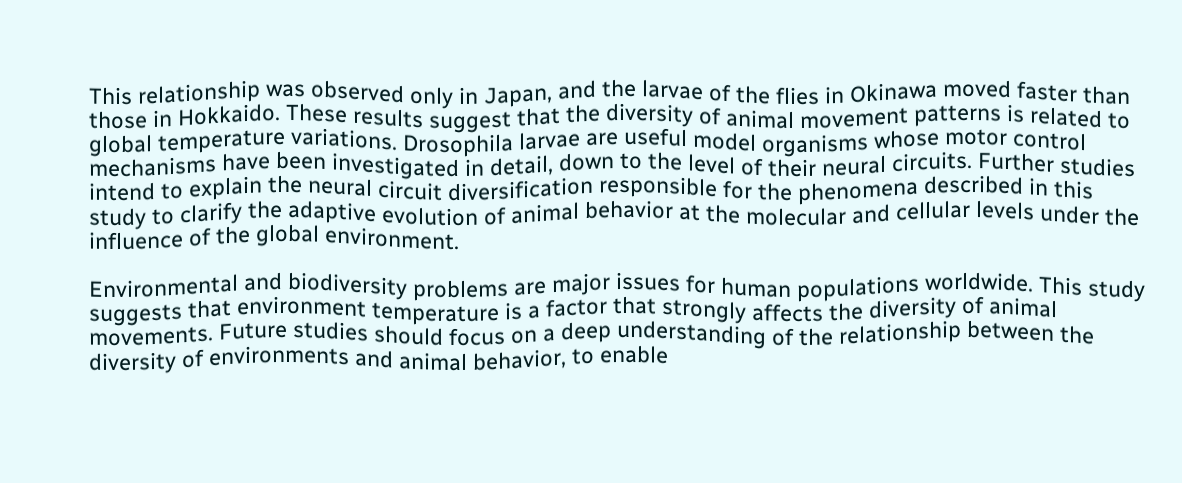This relationship was observed only in Japan, and the larvae of the flies in Okinawa moved faster than those in Hokkaido. These results suggest that the diversity of animal movement patterns is related to global temperature variations. Drosophila larvae are useful model organisms whose motor control mechanisms have been investigated in detail, down to the level of their neural circuits. Further studies intend to explain the neural circuit diversification responsible for the phenomena described in this study to clarify the adaptive evolution of animal behavior at the molecular and cellular levels under the influence of the global environment.

Environmental and biodiversity problems are major issues for human populations worldwide. This study suggests that environment temperature is a factor that strongly affects the diversity of animal movements. Future studies should focus on a deep understanding of the relationship between the diversity of environments and animal behavior, to enable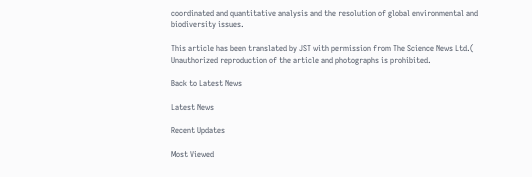coordinated and quantitative analysis and the resolution of global environmental and biodiversity issues.

This article has been translated by JST with permission from The Science News Ltd.( Unauthorized reproduction of the article and photographs is prohibited.

Back to Latest News

Latest News

Recent Updates

Most Viewed